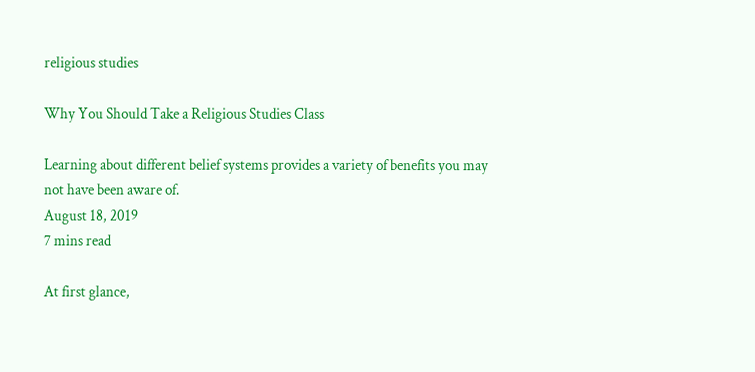religious studies

Why You Should Take a Religious Studies Class

Learning about different belief systems provides a variety of benefits you may not have been aware of.
August 18, 2019
7 mins read

At first glance,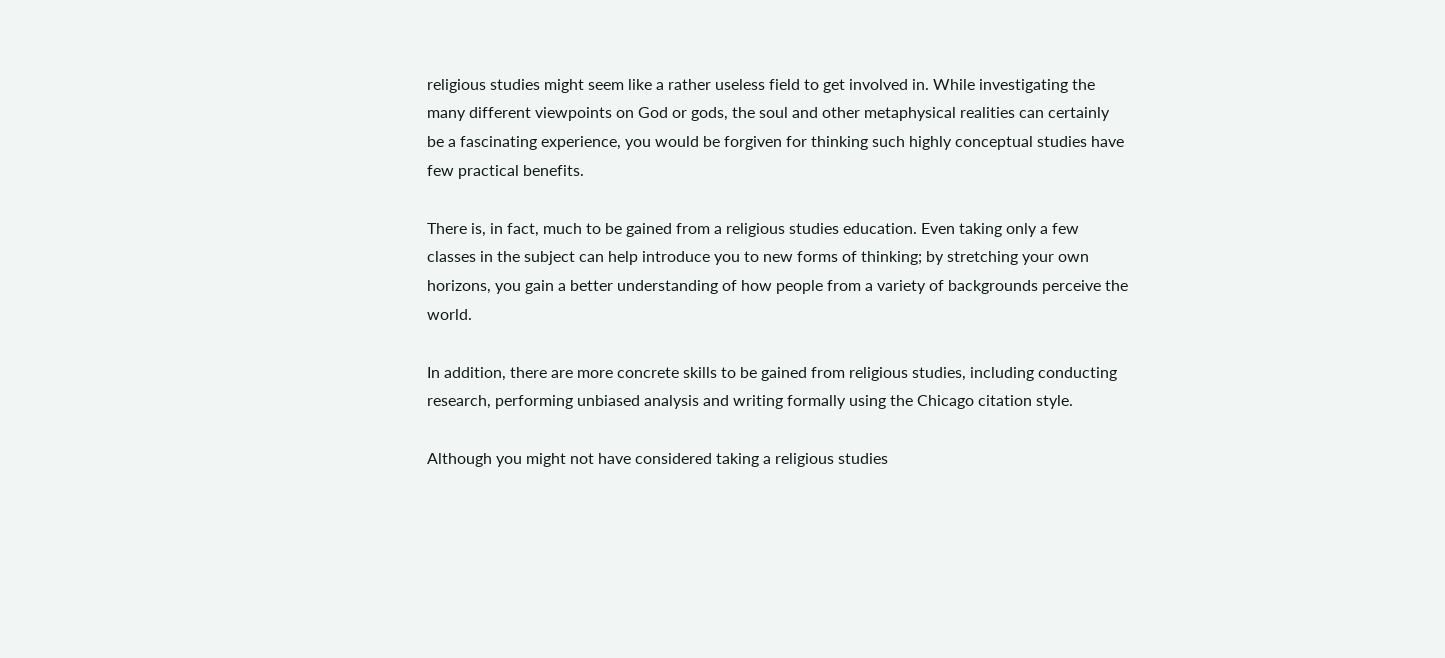religious studies might seem like a rather useless field to get involved in. While investigating the many different viewpoints on God or gods, the soul and other metaphysical realities can certainly be a fascinating experience, you would be forgiven for thinking such highly conceptual studies have few practical benefits.

There is, in fact, much to be gained from a religious studies education. Even taking only a few classes in the subject can help introduce you to new forms of thinking; by stretching your own horizons, you gain a better understanding of how people from a variety of backgrounds perceive the world.

In addition, there are more concrete skills to be gained from religious studies, including conducting research, performing unbiased analysis and writing formally using the Chicago citation style.

Although you might not have considered taking a religious studies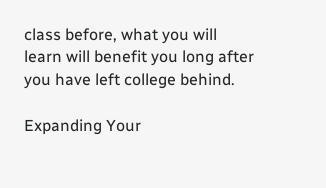class before, what you will learn will benefit you long after you have left college behind.

Expanding Your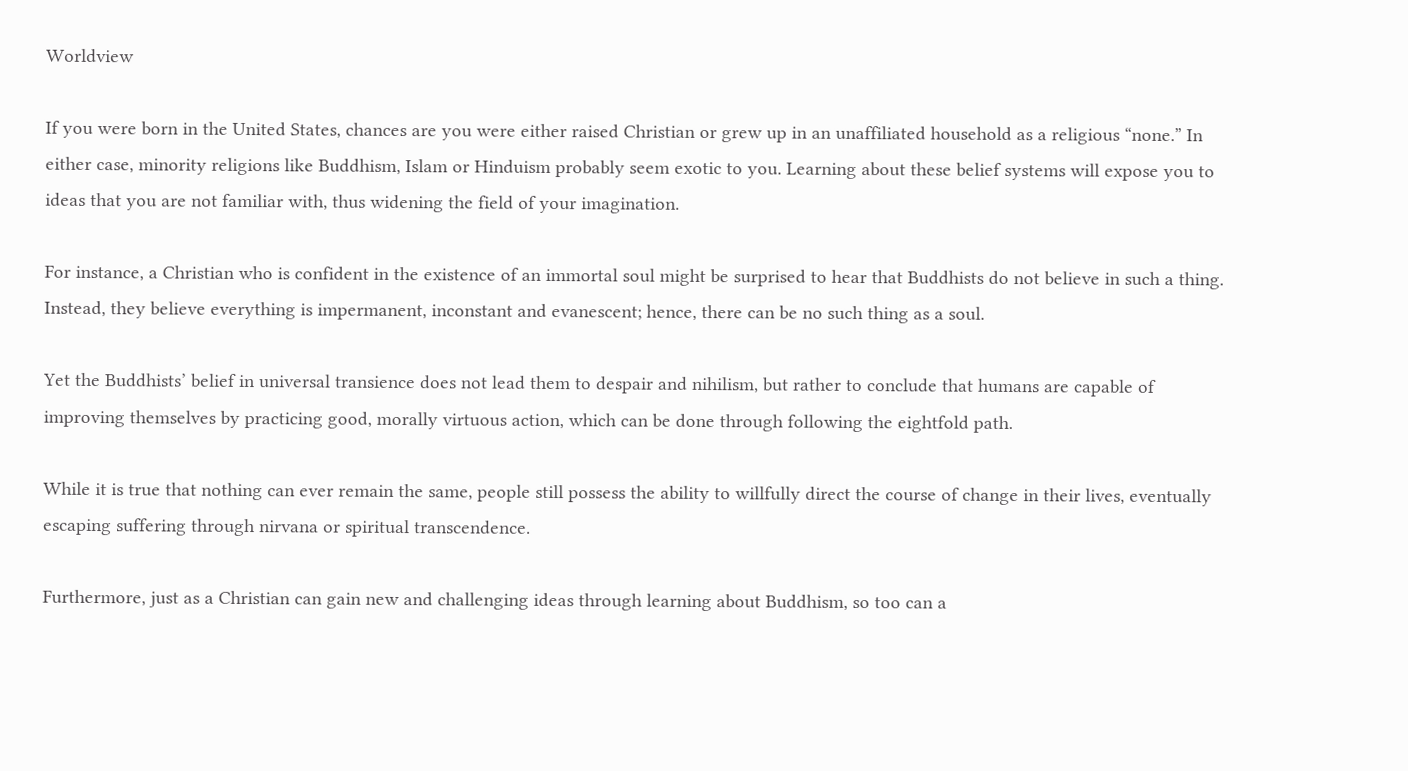Worldview

If you were born in the United States, chances are you were either raised Christian or grew up in an unaffiliated household as a religious “none.” In either case, minority religions like Buddhism, Islam or Hinduism probably seem exotic to you. Learning about these belief systems will expose you to ideas that you are not familiar with, thus widening the field of your imagination.

For instance, a Christian who is confident in the existence of an immortal soul might be surprised to hear that Buddhists do not believe in such a thing. Instead, they believe everything is impermanent, inconstant and evanescent; hence, there can be no such thing as a soul.

Yet the Buddhists’ belief in universal transience does not lead them to despair and nihilism, but rather to conclude that humans are capable of improving themselves by practicing good, morally virtuous action, which can be done through following the eightfold path.

While it is true that nothing can ever remain the same, people still possess the ability to willfully direct the course of change in their lives, eventually escaping suffering through nirvana or spiritual transcendence.

Furthermore, just as a Christian can gain new and challenging ideas through learning about Buddhism, so too can a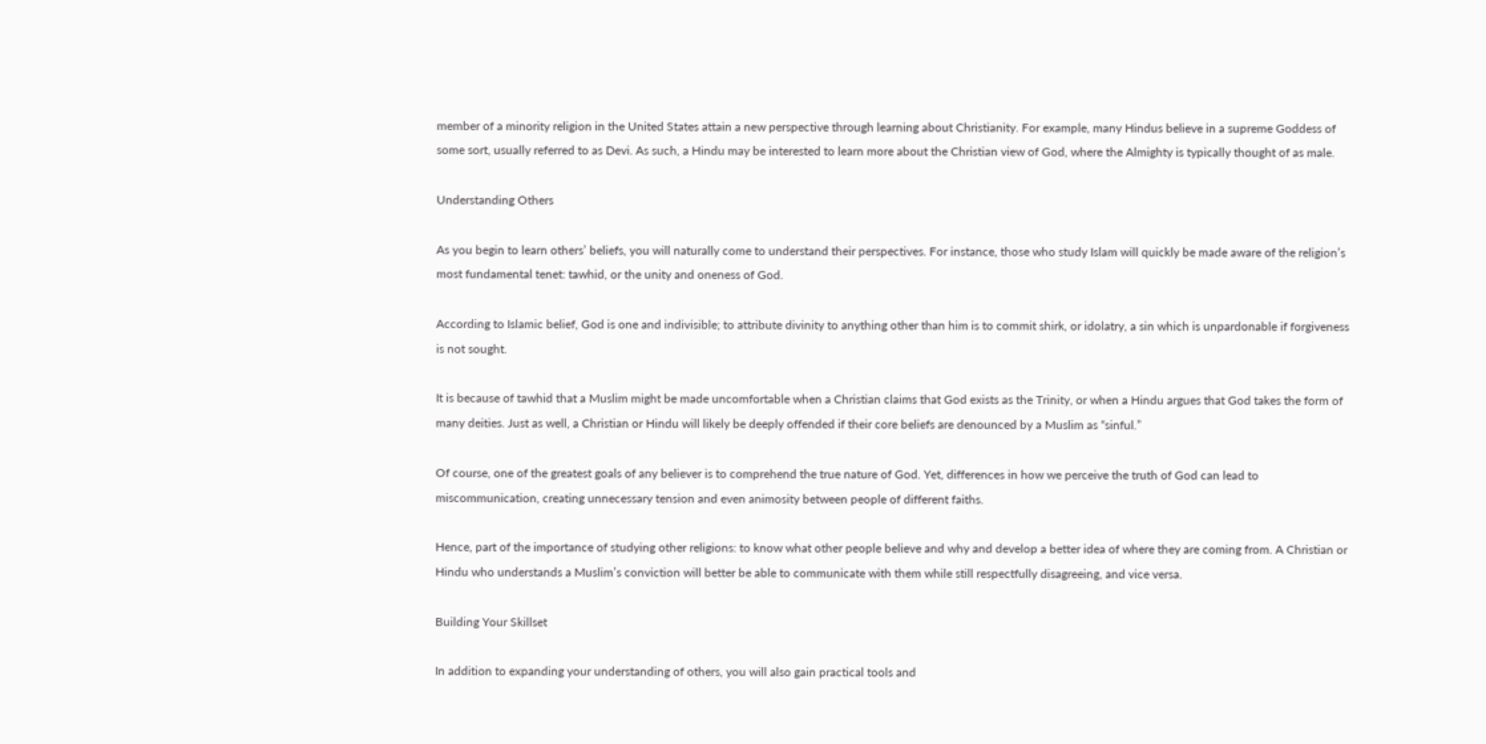member of a minority religion in the United States attain a new perspective through learning about Christianity. For example, many Hindus believe in a supreme Goddess of some sort, usually referred to as Devi. As such, a Hindu may be interested to learn more about the Christian view of God, where the Almighty is typically thought of as male.

Understanding Others

As you begin to learn others’ beliefs, you will naturally come to understand their perspectives. For instance, those who study Islam will quickly be made aware of the religion’s most fundamental tenet: tawhid, or the unity and oneness of God.

According to Islamic belief, God is one and indivisible; to attribute divinity to anything other than him is to commit shirk, or idolatry, a sin which is unpardonable if forgiveness is not sought.

It is because of tawhid that a Muslim might be made uncomfortable when a Christian claims that God exists as the Trinity, or when a Hindu argues that God takes the form of many deities. Just as well, a Christian or Hindu will likely be deeply offended if their core beliefs are denounced by a Muslim as “sinful.”

Of course, one of the greatest goals of any believer is to comprehend the true nature of God. Yet, differences in how we perceive the truth of God can lead to miscommunication, creating unnecessary tension and even animosity between people of different faiths.

Hence, part of the importance of studying other religions: to know what other people believe and why and develop a better idea of where they are coming from. A Christian or Hindu who understands a Muslim’s conviction will better be able to communicate with them while still respectfully disagreeing, and vice versa.

Building Your Skillset

In addition to expanding your understanding of others, you will also gain practical tools and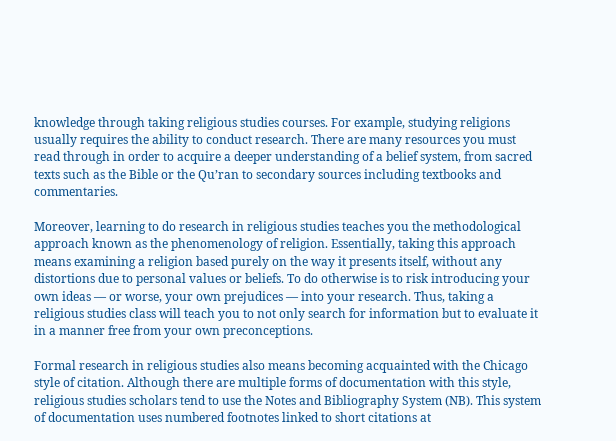knowledge through taking religious studies courses. For example, studying religions usually requires the ability to conduct research. There are many resources you must read through in order to acquire a deeper understanding of a belief system, from sacred texts such as the Bible or the Qu’ran to secondary sources including textbooks and commentaries.

Moreover, learning to do research in religious studies teaches you the methodological approach known as the phenomenology of religion. Essentially, taking this approach means examining a religion based purely on the way it presents itself, without any distortions due to personal values or beliefs. To do otherwise is to risk introducing your own ideas — or worse, your own prejudices — into your research. Thus, taking a religious studies class will teach you to not only search for information but to evaluate it in a manner free from your own preconceptions.

Formal research in religious studies also means becoming acquainted with the Chicago style of citation. Although there are multiple forms of documentation with this style, religious studies scholars tend to use the Notes and Bibliography System (NB). This system of documentation uses numbered footnotes linked to short citations at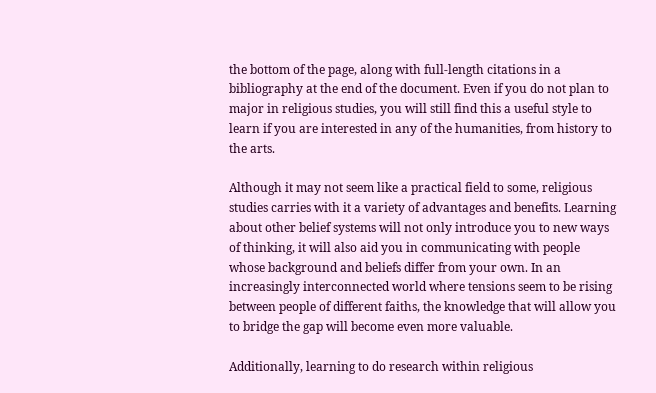the bottom of the page, along with full-length citations in a bibliography at the end of the document. Even if you do not plan to major in religious studies, you will still find this a useful style to learn if you are interested in any of the humanities, from history to the arts.

Although it may not seem like a practical field to some, religious studies carries with it a variety of advantages and benefits. Learning about other belief systems will not only introduce you to new ways of thinking, it will also aid you in communicating with people whose background and beliefs differ from your own. In an increasingly interconnected world where tensions seem to be rising between people of different faiths, the knowledge that will allow you to bridge the gap will become even more valuable.

Additionally, learning to do research within religious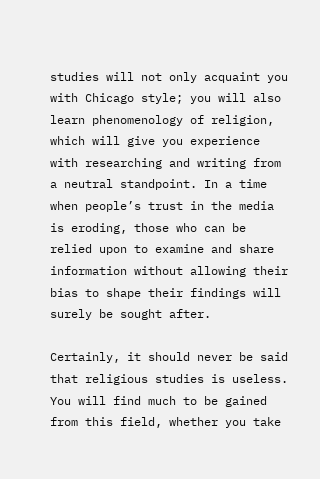studies will not only acquaint you with Chicago style; you will also learn phenomenology of religion, which will give you experience with researching and writing from a neutral standpoint. In a time when people’s trust in the media is eroding, those who can be relied upon to examine and share information without allowing their bias to shape their findings will surely be sought after.

Certainly, it should never be said that religious studies is useless. You will find much to be gained from this field, whether you take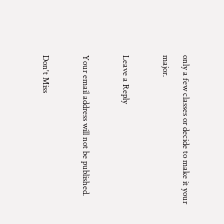only a few classes or decide to make it your major.

Leave a Reply

Your email address will not be published.

Don't Miss